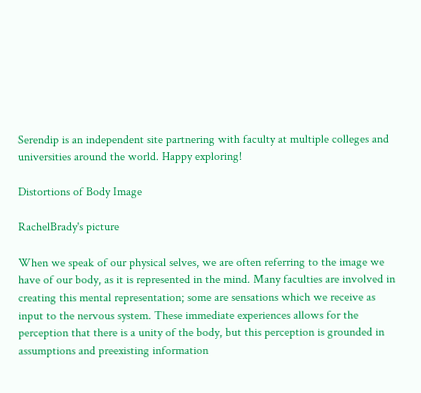Serendip is an independent site partnering with faculty at multiple colleges and universities around the world. Happy exploring!

Distortions of Body Image

RachelBrady's picture

When we speak of our physical selves, we are often referring to the image we have of our body, as it is represented in the mind. Many faculties are involved in creating this mental representation; some are sensations which we receive as input to the nervous system. These immediate experiences allows for the perception that there is a unity of the body, but this perception is grounded in assumptions and preexisting information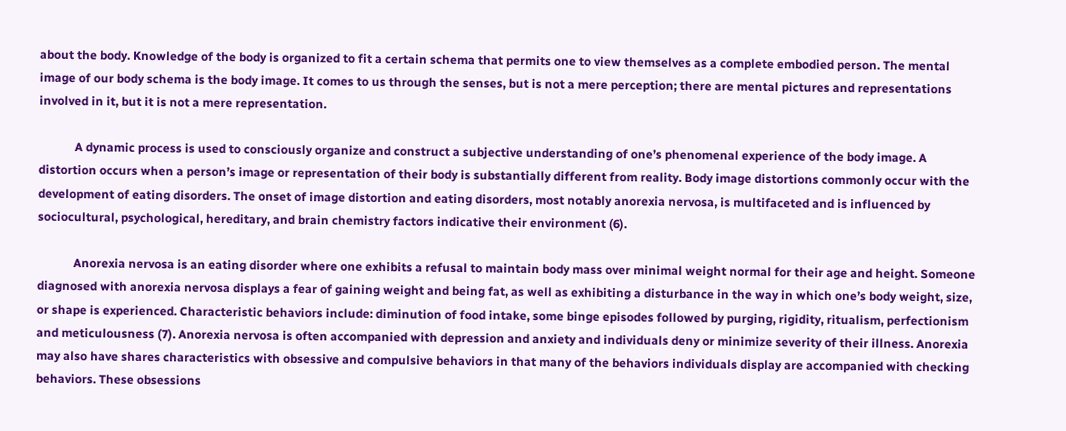about the body. Knowledge of the body is organized to fit a certain schema that permits one to view themselves as a complete embodied person. The mental image of our body schema is the body image. It comes to us through the senses, but is not a mere perception; there are mental pictures and representations involved in it, but it is not a mere representation.

            A dynamic process is used to consciously organize and construct a subjective understanding of one’s phenomenal experience of the body image. A distortion occurs when a person’s image or representation of their body is substantially different from reality. Body image distortions commonly occur with the development of eating disorders. The onset of image distortion and eating disorders, most notably anorexia nervosa, is multifaceted and is influenced by sociocultural, psychological, hereditary, and brain chemistry factors indicative their environment (6).

            Anorexia nervosa is an eating disorder where one exhibits a refusal to maintain body mass over minimal weight normal for their age and height. Someone diagnosed with anorexia nervosa displays a fear of gaining weight and being fat, as well as exhibiting a disturbance in the way in which one’s body weight, size, or shape is experienced. Characteristic behaviors include: diminution of food intake, some binge episodes followed by purging, rigidity, ritualism, perfectionism and meticulousness (7). Anorexia nervosa is often accompanied with depression and anxiety and individuals deny or minimize severity of their illness. Anorexia may also have shares characteristics with obsessive and compulsive behaviors in that many of the behaviors individuals display are accompanied with checking behaviors. These obsessions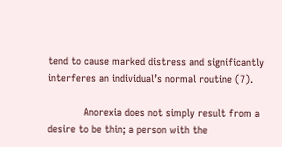tend to cause marked distress and significantly interferes an individual’s normal routine (7).

            Anorexia does not simply result from a desire to be thin; a person with the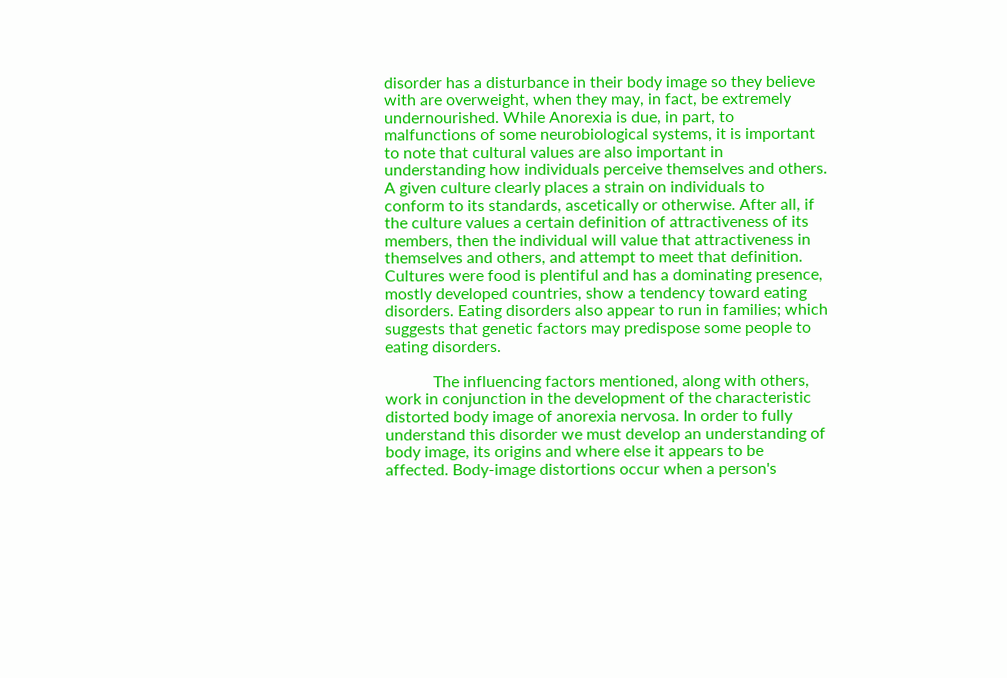disorder has a disturbance in their body image so they believe with are overweight, when they may, in fact, be extremely undernourished. While Anorexia is due, in part, to malfunctions of some neurobiological systems, it is important to note that cultural values are also important in understanding how individuals perceive themselves and others. A given culture clearly places a strain on individuals to conform to its standards, ascetically or otherwise. After all, if the culture values a certain definition of attractiveness of its members, then the individual will value that attractiveness in themselves and others, and attempt to meet that definition. Cultures were food is plentiful and has a dominating presence, mostly developed countries, show a tendency toward eating disorders. Eating disorders also appear to run in families; which suggests that genetic factors may predispose some people to eating disorders.

            The influencing factors mentioned, along with others, work in conjunction in the development of the characteristic distorted body image of anorexia nervosa. In order to fully understand this disorder we must develop an understanding of body image, its origins and where else it appears to be affected. Body-image distortions occur when a person's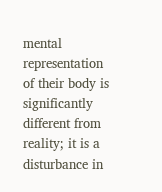mental representation of their body is significantly different from reality; it is a disturbance in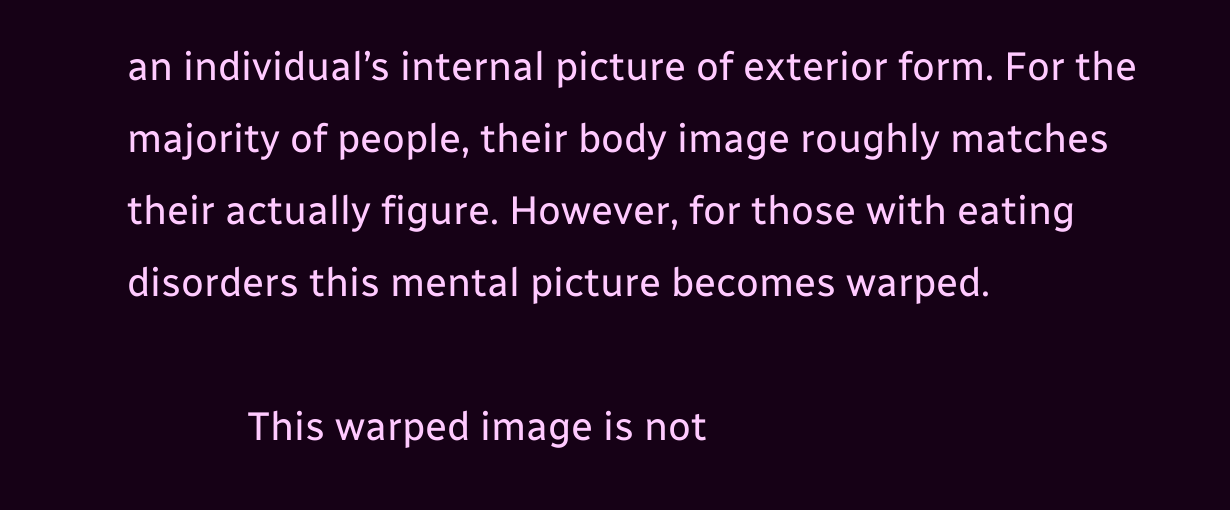an individual’s internal picture of exterior form. For the majority of people, their body image roughly matches their actually figure. However, for those with eating disorders this mental picture becomes warped.

            This warped image is not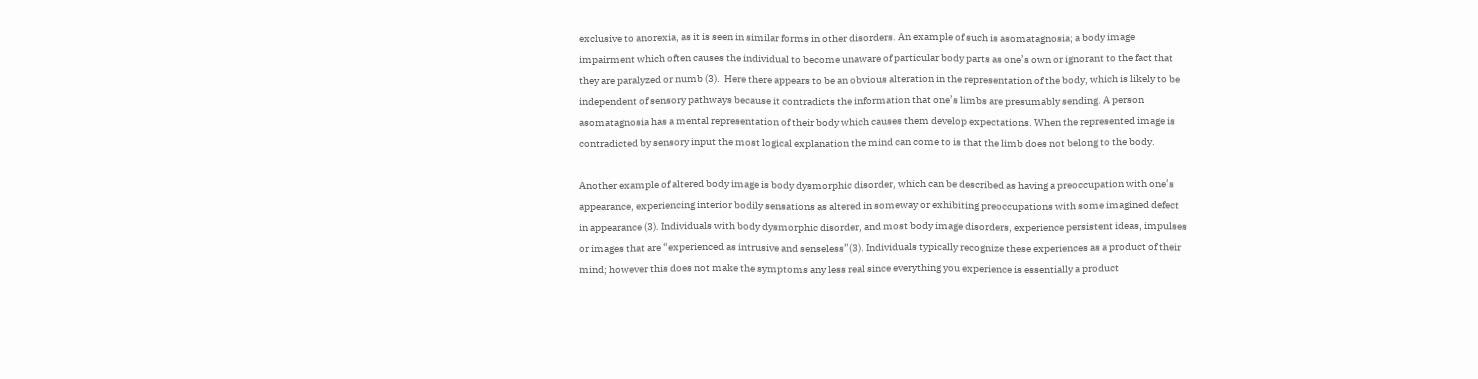exclusive to anorexia, as it is seen in similar forms in other disorders. An example of such is asomatagnosia; a body image impairment which often causes the individual to become unaware of particular body parts as one’s own or ignorant to the fact that they are paralyzed or numb (3).  Here there appears to be an obvious alteration in the representation of the body, which is likely to be independent of sensory pathways because it contradicts the information that one’s limbs are presumably sending. A person asomatagnosia has a mental representation of their body which causes them develop expectations. When the represented image is contradicted by sensory input the most logical explanation the mind can come to is that the limb does not belong to the body.

Another example of altered body image is body dysmorphic disorder, which can be described as having a preoccupation with one’s appearance, experiencing interior bodily sensations as altered in someway or exhibiting preoccupations with some imagined defect in appearance (3). Individuals with body dysmorphic disorder, and most body image disorders, experience persistent ideas, impulses or images that are “experienced as intrusive and senseless”(3). Individuals typically recognize these experiences as a product of their mind; however this does not make the symptoms any less real since everything you experience is essentially a product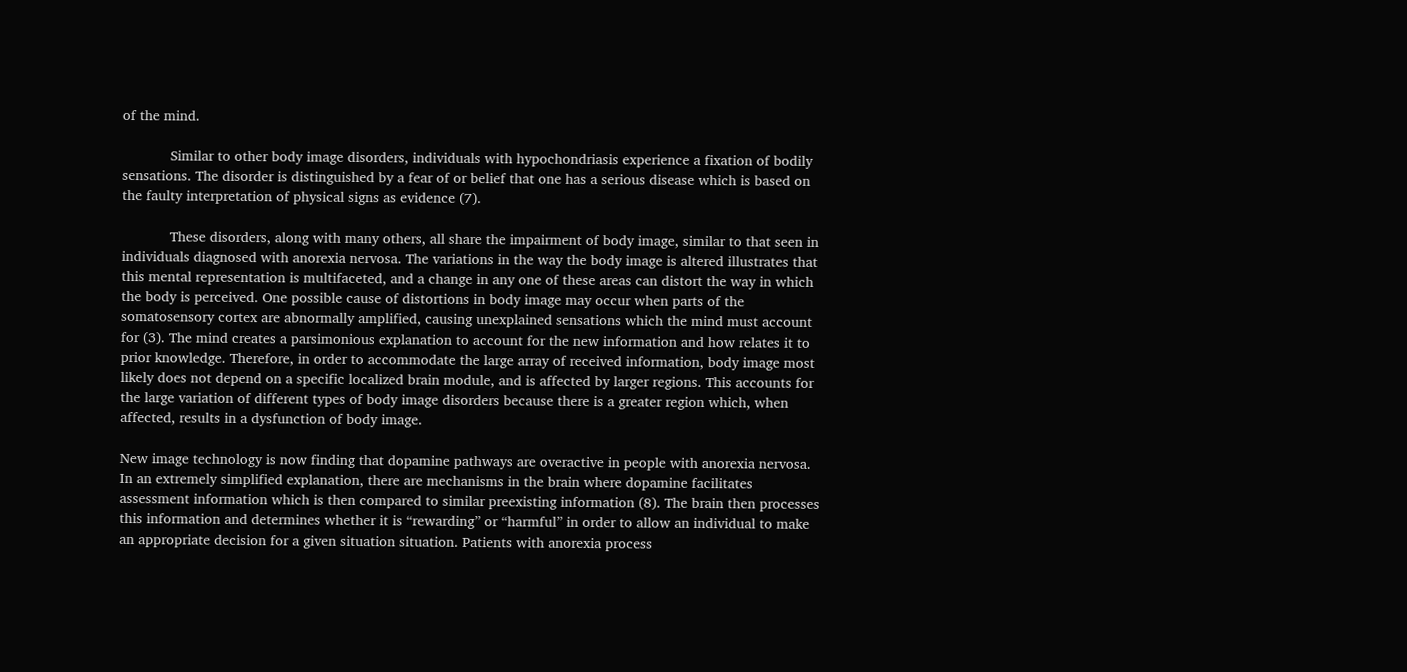of the mind.

            Similar to other body image disorders, individuals with hypochondriasis experience a fixation of bodily sensations. The disorder is distinguished by a fear of or belief that one has a serious disease which is based on the faulty interpretation of physical signs as evidence (7).

            These disorders, along with many others, all share the impairment of body image, similar to that seen in individuals diagnosed with anorexia nervosa. The variations in the way the body image is altered illustrates that this mental representation is multifaceted, and a change in any one of these areas can distort the way in which the body is perceived. One possible cause of distortions in body image may occur when parts of the somatosensory cortex are abnormally amplified, causing unexplained sensations which the mind must account for (3). The mind creates a parsimonious explanation to account for the new information and how relates it to prior knowledge. Therefore, in order to accommodate the large array of received information, body image most likely does not depend on a specific localized brain module, and is affected by larger regions. This accounts for the large variation of different types of body image disorders because there is a greater region which, when affected, results in a dysfunction of body image.

New image technology is now finding that dopamine pathways are overactive in people with anorexia nervosa. In an extremely simplified explanation, there are mechanisms in the brain where dopamine facilitates assessment information which is then compared to similar preexisting information (8). The brain then processes this information and determines whether it is “rewarding” or “harmful” in order to allow an individual to make an appropriate decision for a given situation situation. Patients with anorexia process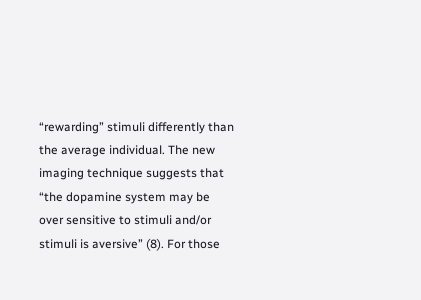“rewarding” stimuli differently than the average individual. The new imaging technique suggests that “the dopamine system may be over sensitive to stimuli and/or stimuli is aversive” (8). For those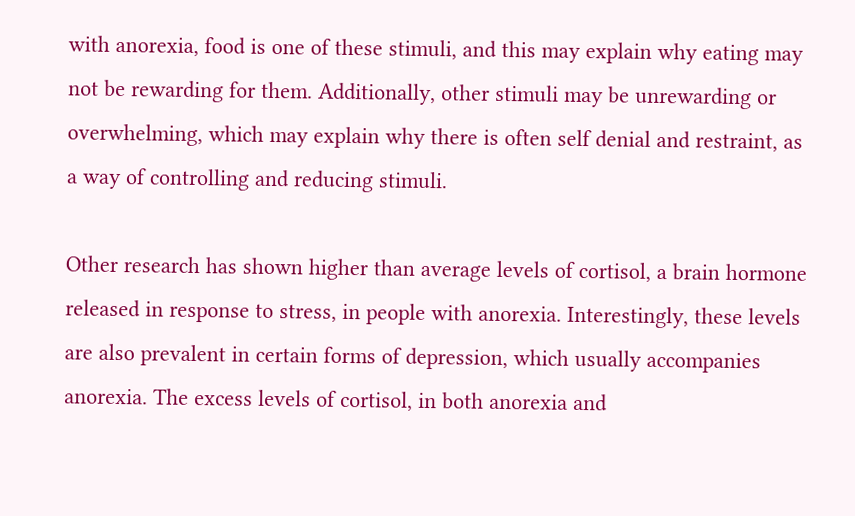with anorexia, food is one of these stimuli, and this may explain why eating may not be rewarding for them. Additionally, other stimuli may be unrewarding or overwhelming, which may explain why there is often self denial and restraint, as a way of controlling and reducing stimuli.

Other research has shown higher than average levels of cortisol, a brain hormone released in response to stress, in people with anorexia. Interestingly, these levels are also prevalent in certain forms of depression, which usually accompanies anorexia. The excess levels of cortisol, in both anorexia and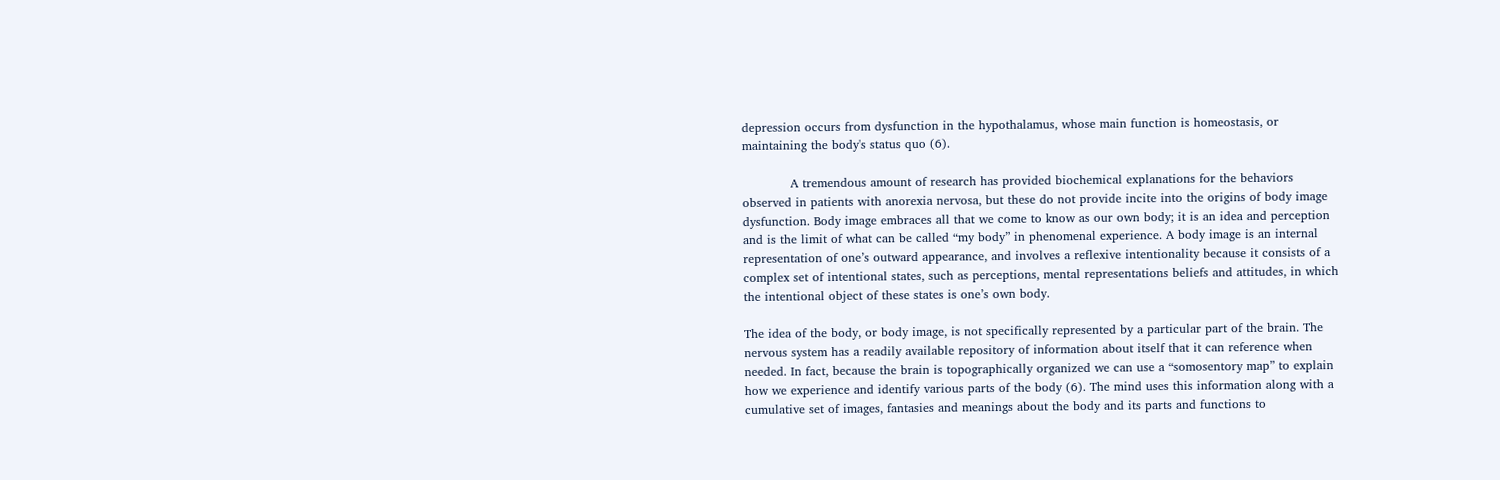depression occurs from dysfunction in the hypothalamus, whose main function is homeostasis, or maintaining the body's status quo (6).

            A tremendous amount of research has provided biochemical explanations for the behaviors observed in patients with anorexia nervosa, but these do not provide incite into the origins of body image dysfunction. Body image embraces all that we come to know as our own body; it is an idea and perception and is the limit of what can be called “my body” in phenomenal experience. A body image is an internal representation of one’s outward appearance, and involves a reflexive intentionality because it consists of a complex set of intentional states, such as perceptions, mental representations beliefs and attitudes, in which the intentional object of these states is one’s own body.

The idea of the body, or body image, is not specifically represented by a particular part of the brain. The nervous system has a readily available repository of information about itself that it can reference when needed. In fact, because the brain is topographically organized we can use a “somosentory map” to explain how we experience and identify various parts of the body (6). The mind uses this information along with a cumulative set of images, fantasies and meanings about the body and its parts and functions to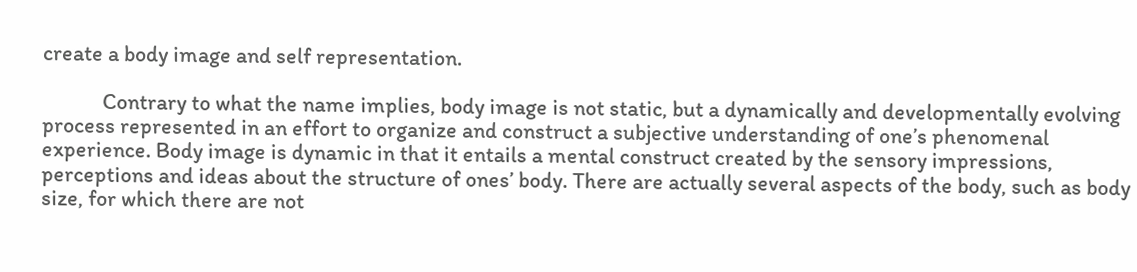create a body image and self representation.

            Contrary to what the name implies, body image is not static, but a dynamically and developmentally evolving process represented in an effort to organize and construct a subjective understanding of one’s phenomenal experience. Body image is dynamic in that it entails a mental construct created by the sensory impressions, perceptions and ideas about the structure of ones’ body. There are actually several aspects of the body, such as body size, for which there are not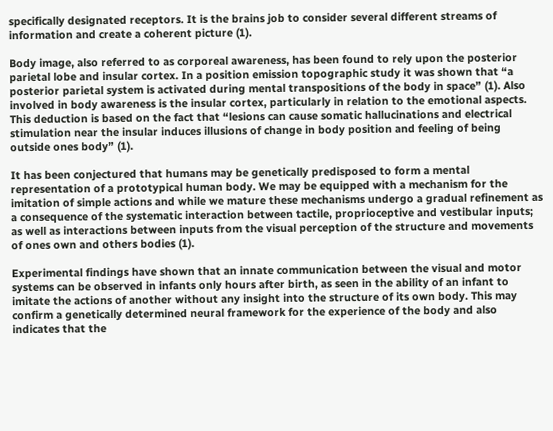specifically designated receptors. It is the brains job to consider several different streams of information and create a coherent picture (1).

Body image, also referred to as corporeal awareness, has been found to rely upon the posterior parietal lobe and insular cortex. In a position emission topographic study it was shown that “a posterior parietal system is activated during mental transpositions of the body in space” (1). Also involved in body awareness is the insular cortex, particularly in relation to the emotional aspects. This deduction is based on the fact that “lesions can cause somatic hallucinations and electrical stimulation near the insular induces illusions of change in body position and feeling of being outside ones body” (1).

It has been conjectured that humans may be genetically predisposed to form a mental representation of a prototypical human body. We may be equipped with a mechanism for the imitation of simple actions and while we mature these mechanisms undergo a gradual refinement as a consequence of the systematic interaction between tactile, proprioceptive and vestibular inputs; as well as interactions between inputs from the visual perception of the structure and movements of ones own and others bodies (1).

Experimental findings have shown that an innate communication between the visual and motor systems can be observed in infants only hours after birth, as seen in the ability of an infant to imitate the actions of another without any insight into the structure of its own body. This may confirm a genetically determined neural framework for the experience of the body and also indicates that the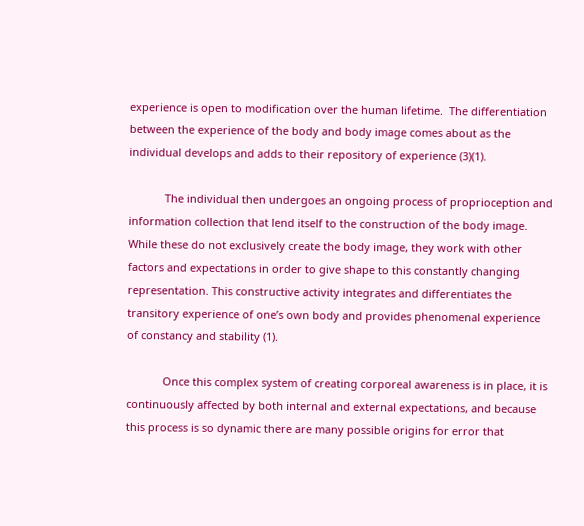experience is open to modification over the human lifetime.  The differentiation between the experience of the body and body image comes about as the individual develops and adds to their repository of experience (3)(1).

            The individual then undergoes an ongoing process of proprioception and information collection that lend itself to the construction of the body image. While these do not exclusively create the body image, they work with other factors and expectations in order to give shape to this constantly changing representation. This constructive activity integrates and differentiates the transitory experience of one’s own body and provides phenomenal experience of constancy and stability (1).

            Once this complex system of creating corporeal awareness is in place, it is continuously affected by both internal and external expectations, and because this process is so dynamic there are many possible origins for error that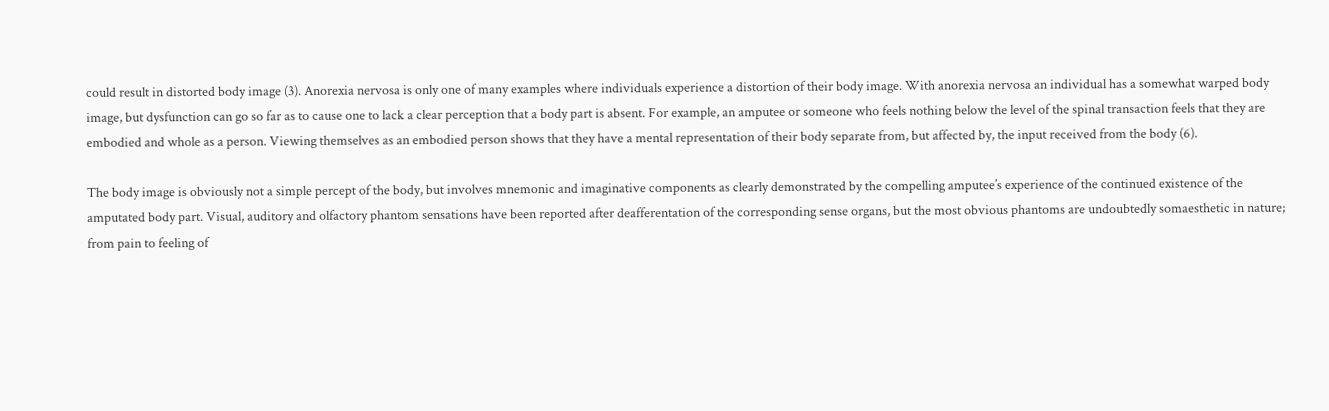could result in distorted body image (3). Anorexia nervosa is only one of many examples where individuals experience a distortion of their body image. With anorexia nervosa an individual has a somewhat warped body image, but dysfunction can go so far as to cause one to lack a clear perception that a body part is absent. For example, an amputee or someone who feels nothing below the level of the spinal transaction feels that they are embodied and whole as a person. Viewing themselves as an embodied person shows that they have a mental representation of their body separate from, but affected by, the input received from the body (6).

The body image is obviously not a simple percept of the body, but involves mnemonic and imaginative components as clearly demonstrated by the compelling amputee’s experience of the continued existence of the amputated body part. Visual, auditory and olfactory phantom sensations have been reported after deafferentation of the corresponding sense organs, but the most obvious phantoms are undoubtedly somaesthetic in nature; from pain to feeling of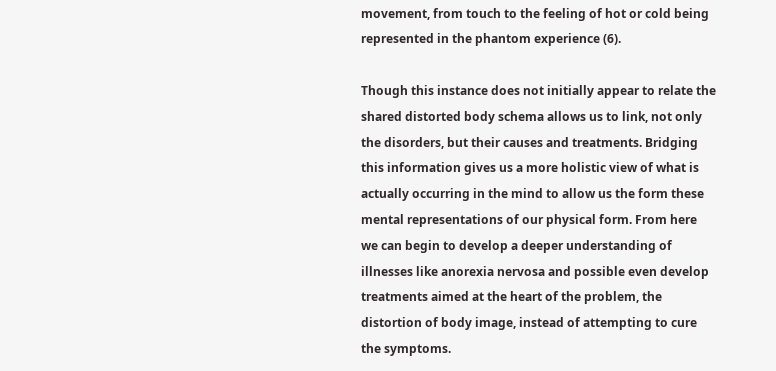movement, from touch to the feeling of hot or cold being represented in the phantom experience (6).

Though this instance does not initially appear to relate the shared distorted body schema allows us to link, not only the disorders, but their causes and treatments. Bridging this information gives us a more holistic view of what is actually occurring in the mind to allow us the form these mental representations of our physical form. From here we can begin to develop a deeper understanding of illnesses like anorexia nervosa and possible even develop treatments aimed at the heart of the problem, the distortion of body image, instead of attempting to cure the symptoms.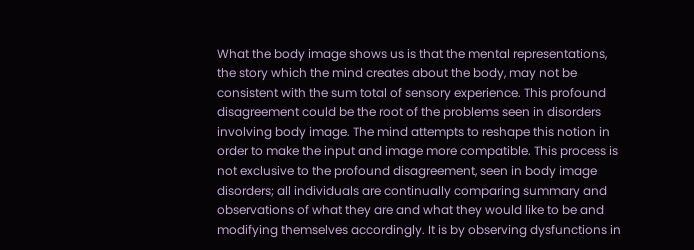What the body image shows us is that the mental representations, the story which the mind creates about the body, may not be consistent with the sum total of sensory experience. This profound disagreement could be the root of the problems seen in disorders involving body image. The mind attempts to reshape this notion in order to make the input and image more compatible. This process is not exclusive to the profound disagreement, seen in body image disorders; all individuals are continually comparing summary and observations of what they are and what they would like to be and modifying themselves accordingly. It is by observing dysfunctions in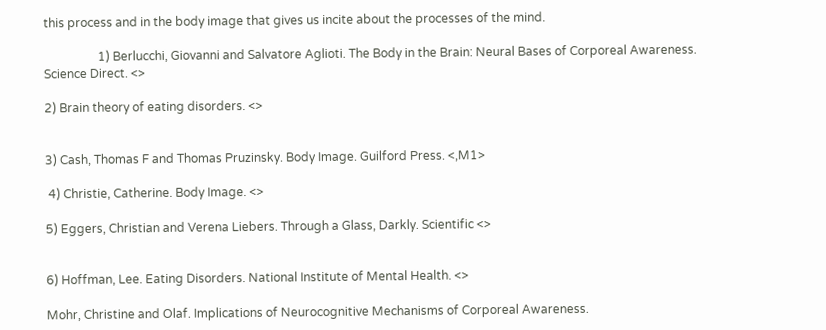this process and in the body image that gives us incite about the processes of the mind.

                  1) Berlucchi, Giovanni and Salvatore Aglioti. The Body in the Brain: Neural Bases of Corporeal Awareness. Science Direct. <>

2) Brain theory of eating disorders. <>


3) Cash, Thomas F and Thomas Pruzinsky. Body Image. Guilford Press. <,M1>

 4) Christie, Catherine. Body Image. <>

5) Eggers, Christian and Verena Liebers. Through a Glass, Darkly. Scientific <>


6) Hoffman, Lee. Eating Disorders. National Institute of Mental Health. <>

Mohr, Christine and Olaf. Implications of Neurocognitive Mechanisms of Corporeal Awareness.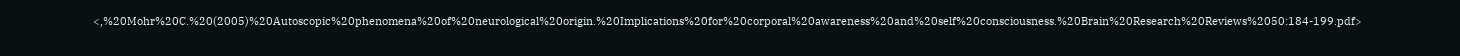<,%20Mohr%20C.%20(2005)%20Autoscopic%20phenomena%20of%20neurological%20origin.%20Implications%20for%20corporal%20awareness%20and%20self%20consciousness.%20Brain%20Research%20Reviews%2050:184-199.pdf>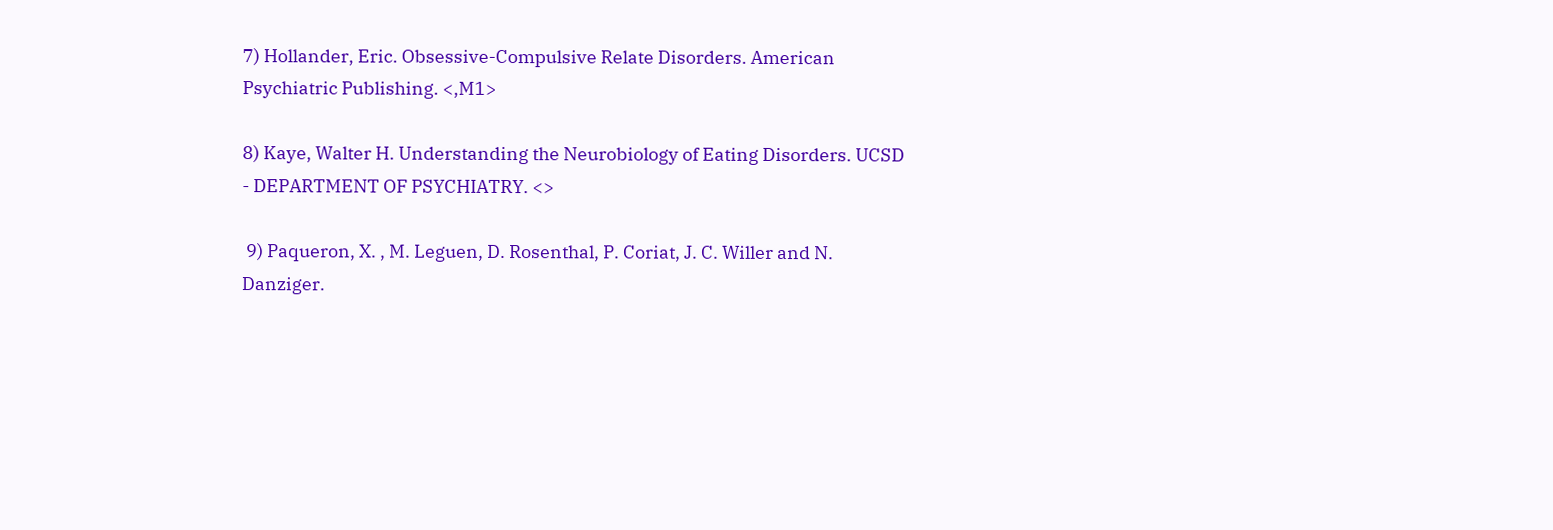7) Hollander, Eric. Obsessive-Compulsive Relate Disorders. American Psychiatric Publishing. <,M1>

8) Kaye, Walter H. Understanding the Neurobiology of Eating Disorders. UCSD - DEPARTMENT OF PSYCHIATRY. <>

 9) Paqueron, X. , M. Leguen, D. Rosenthal, P. Coriat, J. C. Willer and N. Danziger.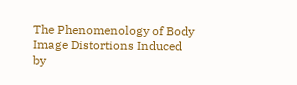The Phenomenology of Body Image Distortions Induced by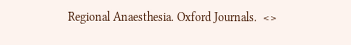Regional Anaesthesia. Oxford Journals.  <>